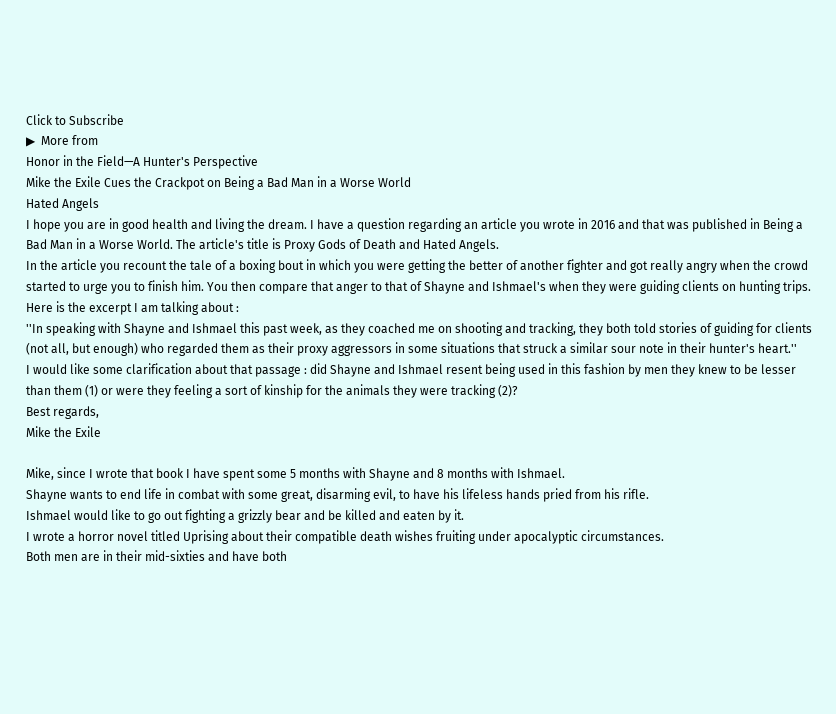Click to Subscribe
▶  More from
Honor in the Field—A Hunter's Perspective
Mike the Exile Cues the Crackpot on Being a Bad Man in a Worse World
Hated Angels
I hope you are in good health and living the dream. I have a question regarding an article you wrote in 2016 and that was published in Being a Bad Man in a Worse World. The article's title is Proxy Gods of Death and Hated Angels.
In the article you recount the tale of a boxing bout in which you were getting the better of another fighter and got really angry when the crowd started to urge you to finish him. You then compare that anger to that of Shayne and Ishmael's when they were guiding clients on hunting trips. Here is the excerpt I am talking about :
''In speaking with Shayne and Ishmael this past week, as they coached me on shooting and tracking, they both told stories of guiding for clients (not all, but enough) who regarded them as their proxy aggressors in some situations that struck a similar sour note in their hunter's heart.''
I would like some clarification about that passage : did Shayne and Ishmael resent being used in this fashion by men they knew to be lesser than them (1) or were they feeling a sort of kinship for the animals they were tracking (2)?
Best regards,
Mike the Exile

Mike, since I wrote that book I have spent some 5 months with Shayne and 8 months with Ishmael.
Shayne wants to end life in combat with some great, disarming evil, to have his lifeless hands pried from his rifle.
Ishmael would like to go out fighting a grizzly bear and be killed and eaten by it.
I wrote a horror novel titled Uprising about their compatible death wishes fruiting under apocalyptic circumstances.
Both men are in their mid-sixties and have both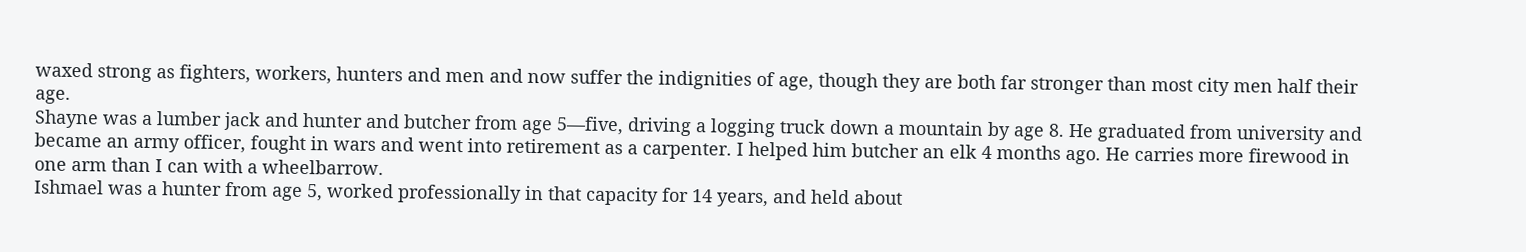waxed strong as fighters, workers, hunters and men and now suffer the indignities of age, though they are both far stronger than most city men half their age.
Shayne was a lumber jack and hunter and butcher from age 5—five, driving a logging truck down a mountain by age 8. He graduated from university and became an army officer, fought in wars and went into retirement as a carpenter. I helped him butcher an elk 4 months ago. He carries more firewood in one arm than I can with a wheelbarrow.
Ishmael was a hunter from age 5, worked professionally in that capacity for 14 years, and held about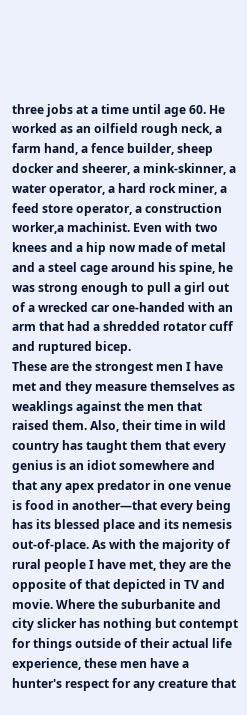three jobs at a time until age 60. He worked as an oilfield rough neck, a farm hand, a fence builder, sheep docker and sheerer, a mink-skinner, a water operator, a hard rock miner, a feed store operator, a construction worker,a machinist. Even with two knees and a hip now made of metal and a steel cage around his spine, he was strong enough to pull a girl out of a wrecked car one-handed with an arm that had a shredded rotator cuff and ruptured bicep.
These are the strongest men I have met and they measure themselves as weaklings against the men that raised them. Also, their time in wild country has taught them that every genius is an idiot somewhere and that any apex predator in one venue is food in another—that every being has its blessed place and its nemesis out-of-place. As with the majority of rural people I have met, they are the opposite of that depicted in TV and movie. Where the suburbanite and city slicker has nothing but contempt for things outside of their actual life experience, these men have a hunter's respect for any creature that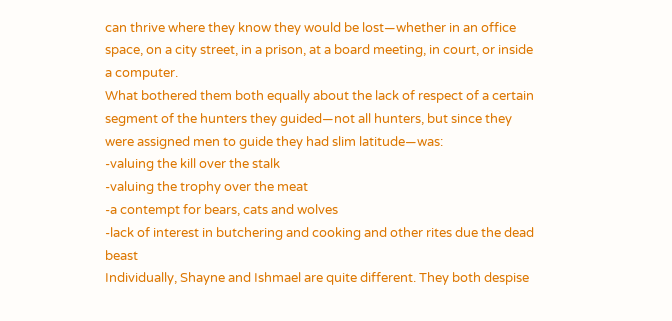can thrive where they know they would be lost—whether in an office space, on a city street, in a prison, at a board meeting, in court, or inside a computer.
What bothered them both equally about the lack of respect of a certain segment of the hunters they guided—not all hunters, but since they were assigned men to guide they had slim latitude—was:
-valuing the kill over the stalk
-valuing the trophy over the meat
-a contempt for bears, cats and wolves
-lack of interest in butchering and cooking and other rites due the dead beast
Individually, Shayne and Ishmael are quite different. They both despise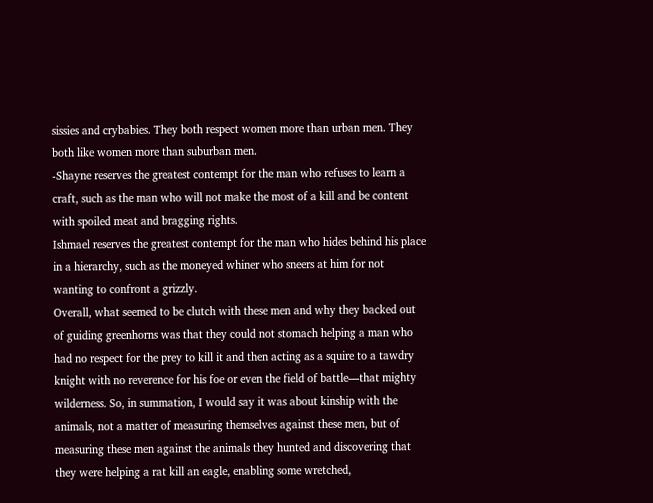sissies and crybabies. They both respect women more than urban men. They both like women more than suburban men.
-Shayne reserves the greatest contempt for the man who refuses to learn a craft, such as the man who will not make the most of a kill and be content with spoiled meat and bragging rights.
Ishmael reserves the greatest contempt for the man who hides behind his place in a hierarchy, such as the moneyed whiner who sneers at him for not wanting to confront a grizzly.
Overall, what seemed to be clutch with these men and why they backed out of guiding greenhorns was that they could not stomach helping a man who had no respect for the prey to kill it and then acting as a squire to a tawdry knight with no reverence for his foe or even the field of battle—that mighty wilderness. So, in summation, I would say it was about kinship with the animals, not a matter of measuring themselves against these men, but of measuring these men against the animals they hunted and discovering that they were helping a rat kill an eagle, enabling some wretched,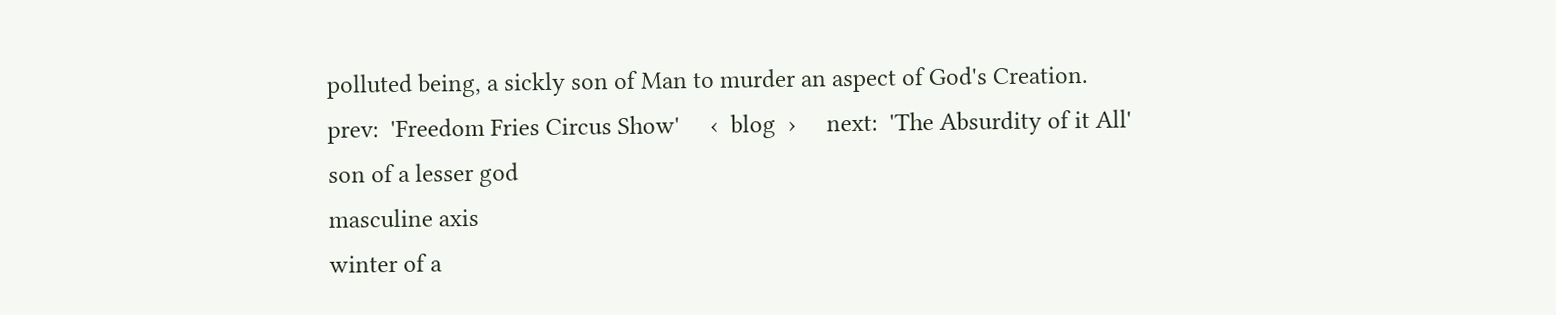polluted being, a sickly son of Man to murder an aspect of God's Creation.
prev:  'Freedom Fries Circus Show'     ‹  blog  ›     next:  'The Absurdity of it All'
son of a lesser god
masculine axis
winter of a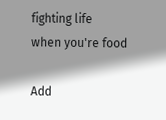fighting life
when you're food

Add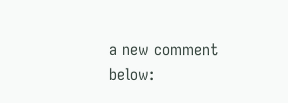a new comment below: